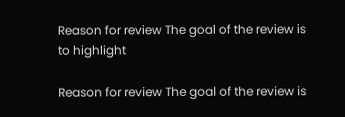Reason for review The goal of the review is to highlight

Reason for review The goal of the review is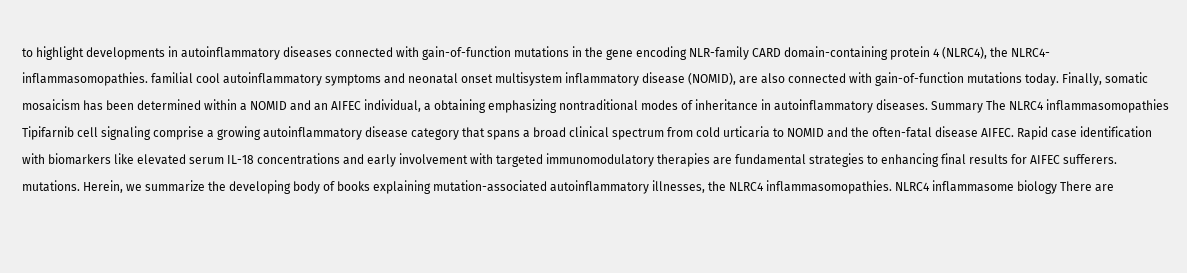to highlight developments in autoinflammatory diseases connected with gain-of-function mutations in the gene encoding NLR-family CARD domain-containing protein 4 (NLRC4), the NLRC4-inflammasomopathies. familial cool autoinflammatory symptoms and neonatal onset multisystem inflammatory disease (NOMID), are also connected with gain-of-function mutations today. Finally, somatic mosaicism has been determined within a NOMID and an AIFEC individual, a obtaining emphasizing nontraditional modes of inheritance in autoinflammatory diseases. Summary The NLRC4 inflammasomopathies Tipifarnib cell signaling comprise a growing autoinflammatory disease category that spans a broad clinical spectrum from cold urticaria to NOMID and the often-fatal disease AIFEC. Rapid case identification with biomarkers like elevated serum IL-18 concentrations and early involvement with targeted immunomodulatory therapies are fundamental strategies to enhancing final results for AIFEC sufferers. mutations. Herein, we summarize the developing body of books explaining mutation-associated autoinflammatory illnesses, the NLRC4 inflammasomopathies. NLRC4 inflammasome biology There are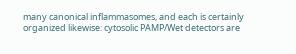many canonical inflammasomes, and each is certainly organized likewise: cytosolic PAMP/Wet detectors are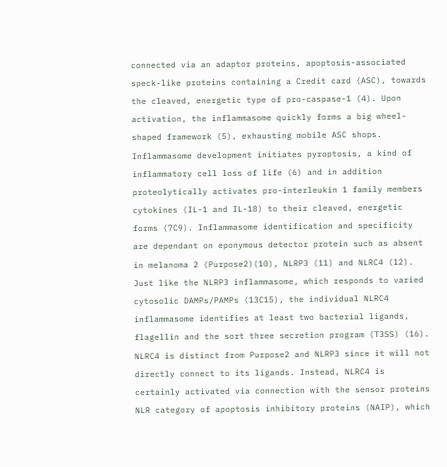connected via an adaptor proteins, apoptosis-associated speck-like proteins containing a Credit card (ASC), towards the cleaved, energetic type of pro-caspase-1 (4). Upon activation, the inflammasome quickly forms a big wheel-shaped framework (5), exhausting mobile ASC shops. Inflammasome development initiates pyroptosis, a kind of inflammatory cell loss of life (6) and in addition proteolytically activates pro-interleukin 1 family members cytokines (IL-1 and IL-18) to their cleaved, energetic forms (7C9). Inflammasome identification and specificity are dependant on eponymous detector protein such as absent in melanoma 2 (Purpose2)(10), NLRP3 (11) and NLRC4 (12). Just like the NLRP3 inflammasome, which responds to varied cytosolic DAMPs/PAMPs (13C15), the individual NLRC4 inflammasome identifies at least two bacterial ligands, flagellin and the sort three secretion program (T3SS) (16). NLRC4 is distinct from Purpose2 and NLRP3 since it will not directly connect to its ligands. Instead, NLRC4 is certainly activated via connection with the sensor proteins NLR category of apoptosis inhibitory proteins (NAIP), which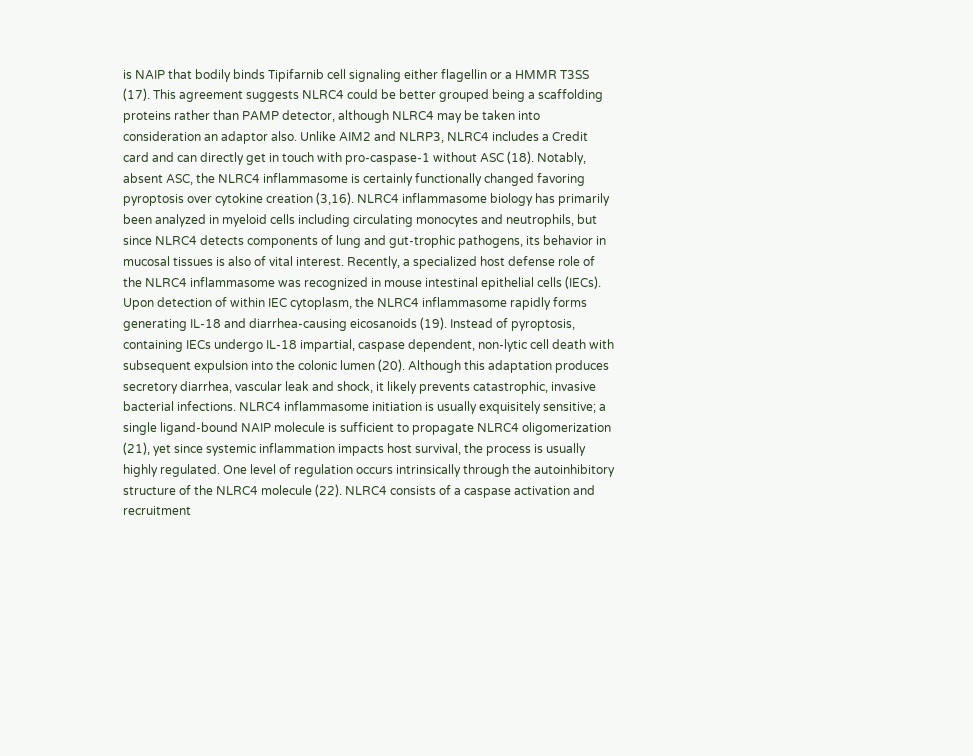is NAIP that bodily binds Tipifarnib cell signaling either flagellin or a HMMR T3SS (17). This agreement suggests NLRC4 could be better grouped being a scaffolding proteins rather than PAMP detector, although NLRC4 may be taken into consideration an adaptor also. Unlike AIM2 and NLRP3, NLRC4 includes a Credit card and can directly get in touch with pro-caspase-1 without ASC (18). Notably, absent ASC, the NLRC4 inflammasome is certainly functionally changed favoring pyroptosis over cytokine creation (3,16). NLRC4 inflammasome biology has primarily been analyzed in myeloid cells including circulating monocytes and neutrophils, but since NLRC4 detects components of lung and gut-trophic pathogens, its behavior in mucosal tissues is also of vital interest. Recently, a specialized host defense role of the NLRC4 inflammasome was recognized in mouse intestinal epithelial cells (IECs). Upon detection of within IEC cytoplasm, the NLRC4 inflammasome rapidly forms generating IL-18 and diarrhea-causing eicosanoids (19). Instead of pyroptosis, containing IECs undergo IL-18 impartial, caspase dependent, non-lytic cell death with subsequent expulsion into the colonic lumen (20). Although this adaptation produces secretory diarrhea, vascular leak and shock, it likely prevents catastrophic, invasive bacterial infections. NLRC4 inflammasome initiation is usually exquisitely sensitive; a single ligand-bound NAIP molecule is sufficient to propagate NLRC4 oligomerization (21), yet since systemic inflammation impacts host survival, the process is usually highly regulated. One level of regulation occurs intrinsically through the autoinhibitory structure of the NLRC4 molecule (22). NLRC4 consists of a caspase activation and recruitment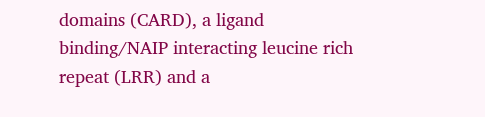domains (CARD), a ligand binding/NAIP interacting leucine rich repeat (LRR) and a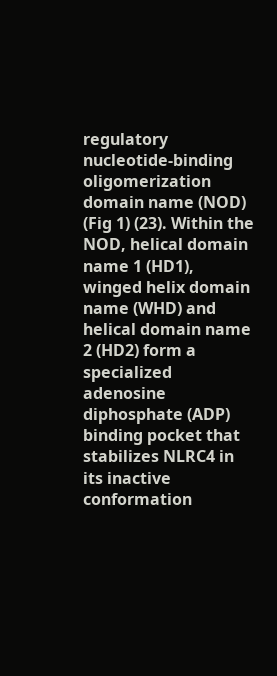regulatory nucleotide-binding oligomerization domain name (NOD) (Fig 1) (23). Within the NOD, helical domain name 1 (HD1), winged helix domain name (WHD) and helical domain name 2 (HD2) form a specialized adenosine diphosphate (ADP) binding pocket that stabilizes NLRC4 in its inactive conformation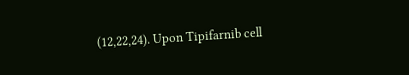(12,22,24). Upon Tipifarnib cell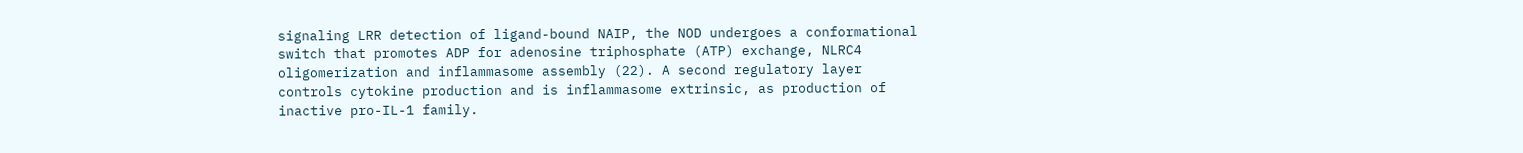signaling LRR detection of ligand-bound NAIP, the NOD undergoes a conformational switch that promotes ADP for adenosine triphosphate (ATP) exchange, NLRC4 oligomerization and inflammasome assembly (22). A second regulatory layer controls cytokine production and is inflammasome extrinsic, as production of inactive pro-IL-1 family.